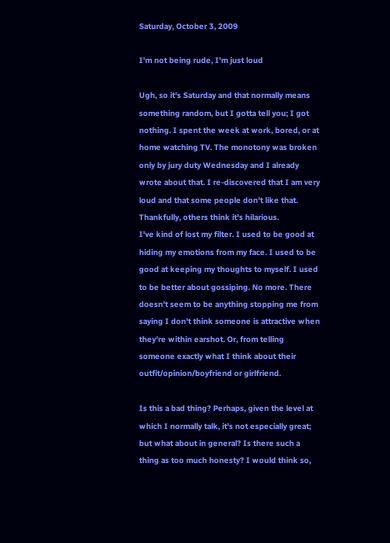Saturday, October 3, 2009

I'm not being rude, I'm just loud

Ugh, so it's Saturday and that normally means something random, but I gotta tell you; I got nothing. I spent the week at work, bored, or at home watching TV. The monotony was broken only by jury duty Wednesday and I already wrote about that. I re-discovered that I am very loud and that some people don't like that. Thankfully, others think it's hilarious.
I've kind of lost my filter. I used to be good at hiding my emotions from my face. I used to be good at keeping my thoughts to myself. I used to be better about gossiping. No more. There doesn't seem to be anything stopping me from saying I don't think someone is attractive when they're within earshot. Or, from telling someone exactly what I think about their outfit/opinion/boyfriend or girlfriend.

Is this a bad thing? Perhaps, given the level at which I normally talk, it's not especially great; but what about in general? Is there such a thing as too much honesty? I would think so,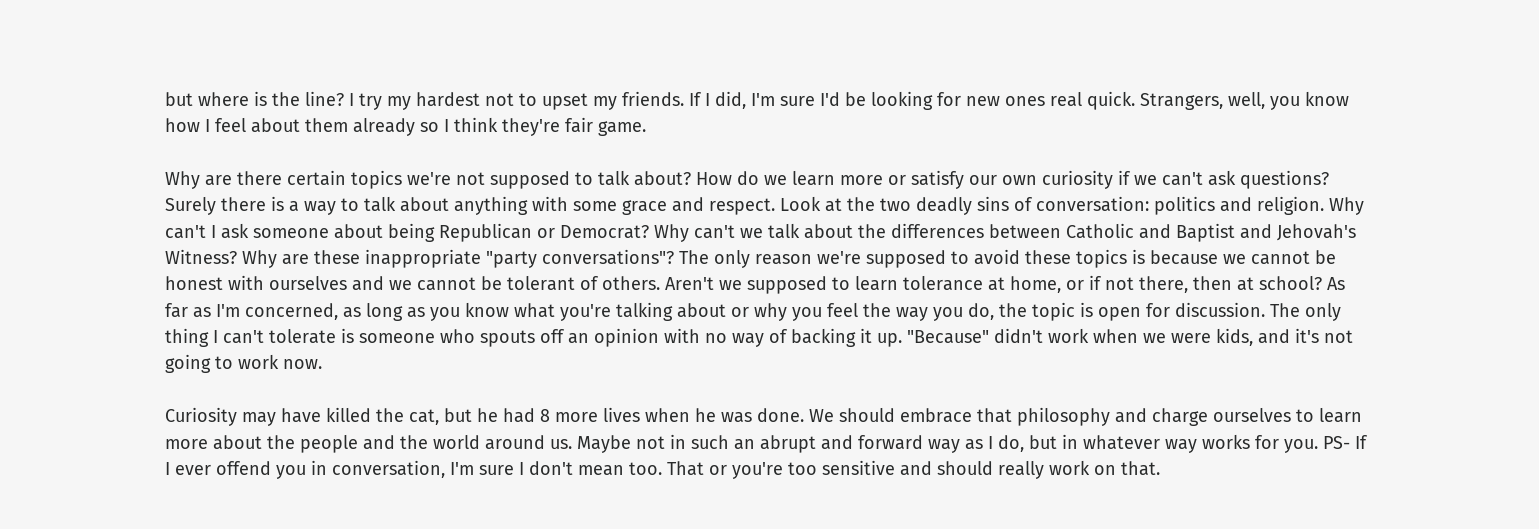but where is the line? I try my hardest not to upset my friends. If I did, I'm sure I'd be looking for new ones real quick. Strangers, well, you know how I feel about them already so I think they're fair game.

Why are there certain topics we're not supposed to talk about? How do we learn more or satisfy our own curiosity if we can't ask questions? Surely there is a way to talk about anything with some grace and respect. Look at the two deadly sins of conversation: politics and religion. Why can't I ask someone about being Republican or Democrat? Why can't we talk about the differences between Catholic and Baptist and Jehovah's Witness? Why are these inappropriate "party conversations"? The only reason we're supposed to avoid these topics is because we cannot be honest with ourselves and we cannot be tolerant of others. Aren't we supposed to learn tolerance at home, or if not there, then at school? As far as I'm concerned, as long as you know what you're talking about or why you feel the way you do, the topic is open for discussion. The only thing I can't tolerate is someone who spouts off an opinion with no way of backing it up. "Because" didn't work when we were kids, and it's not going to work now.

Curiosity may have killed the cat, but he had 8 more lives when he was done. We should embrace that philosophy and charge ourselves to learn more about the people and the world around us. Maybe not in such an abrupt and forward way as I do, but in whatever way works for you. PS- If I ever offend you in conversation, I'm sure I don't mean too. That or you're too sensitive and should really work on that.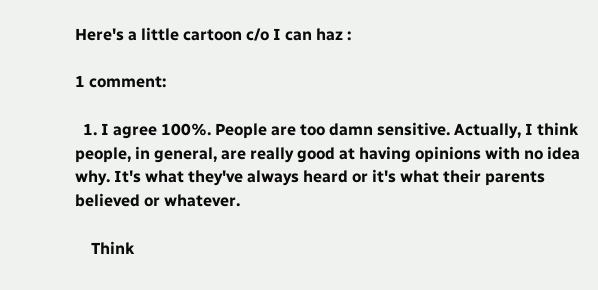Here's a little cartoon c/o I can haz :

1 comment:

  1. I agree 100%. People are too damn sensitive. Actually, I think people, in general, are really good at having opinions with no idea why. It's what they've always heard or it's what their parents believed or whatever.

    Think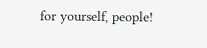for yourself, people!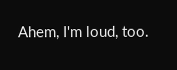Ahem, I'm loud, too.